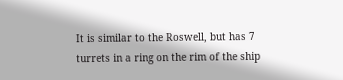It is similar to the Roswell, but has 7 turrets in a ring on the rim of the ship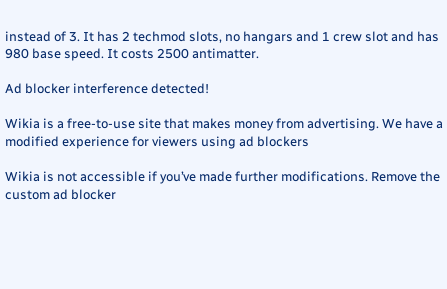instead of 3. It has 2 techmod slots, no hangars and 1 crew slot and has 980 base speed. It costs 2500 antimatter.

Ad blocker interference detected!

Wikia is a free-to-use site that makes money from advertising. We have a modified experience for viewers using ad blockers

Wikia is not accessible if you’ve made further modifications. Remove the custom ad blocker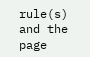rule(s) and the page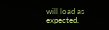will load as expected.